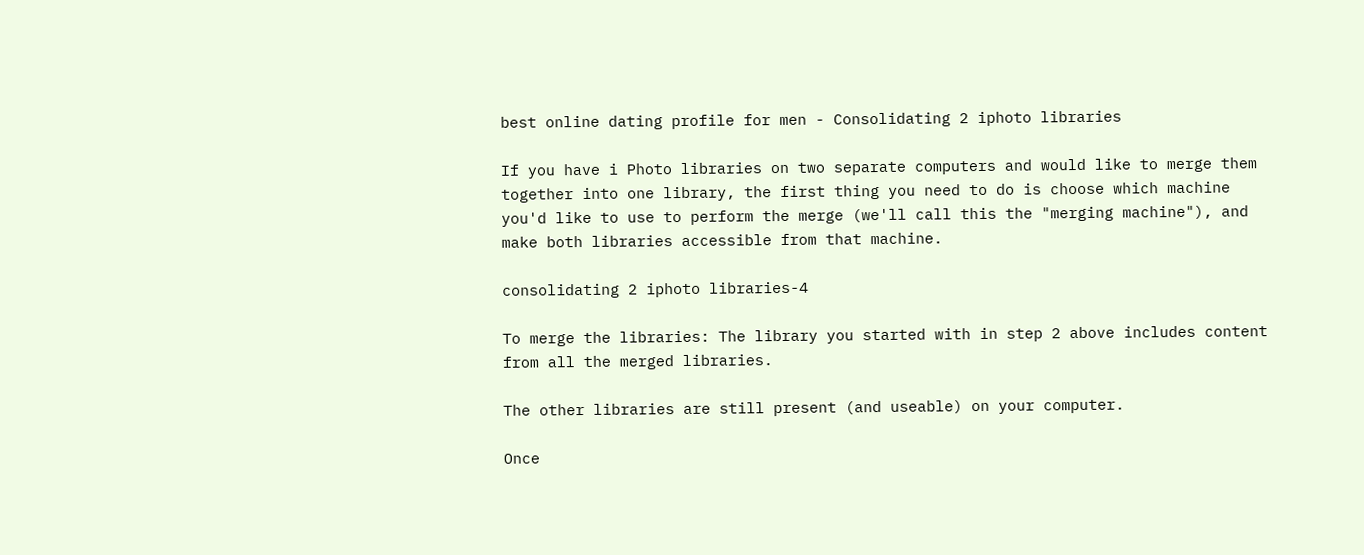best online dating profile for men - Consolidating 2 iphoto libraries

If you have i Photo libraries on two separate computers and would like to merge them together into one library, the first thing you need to do is choose which machine you'd like to use to perform the merge (we'll call this the "merging machine"), and make both libraries accessible from that machine.

consolidating 2 iphoto libraries-4

To merge the libraries: The library you started with in step 2 above includes content from all the merged libraries.

The other libraries are still present (and useable) on your computer.

Once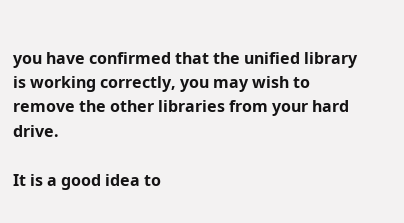you have confirmed that the unified library is working correctly, you may wish to remove the other libraries from your hard drive.

It is a good idea to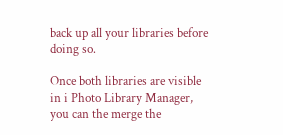back up all your libraries before doing so.

Once both libraries are visible in i Photo Library Manager, you can the merge the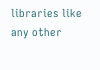libraries like any other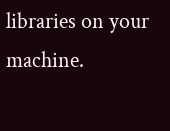libraries on your machine.